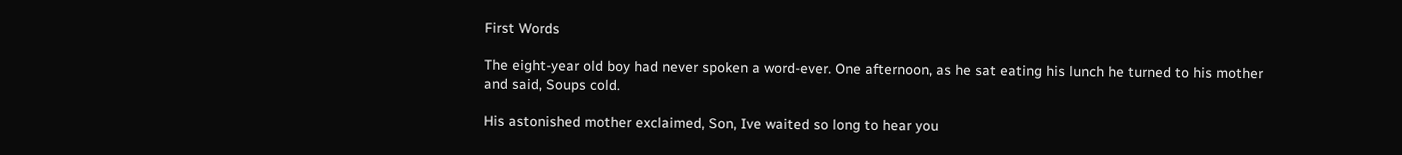First Words

The eight-year old boy had never spoken a word-ever. One afternoon, as he sat eating his lunch he turned to his mother and said, Soups cold.

His astonished mother exclaimed, Son, Ive waited so long to hear you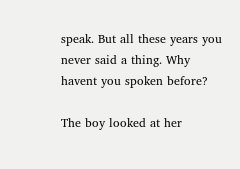speak. But all these years you never said a thing. Why havent you spoken before?

The boy looked at her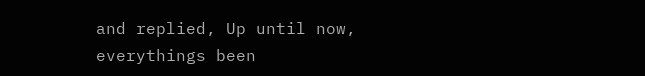and replied, Up until now, everythings been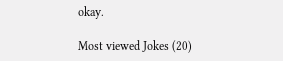okay.

Most viewed Jokes (20)